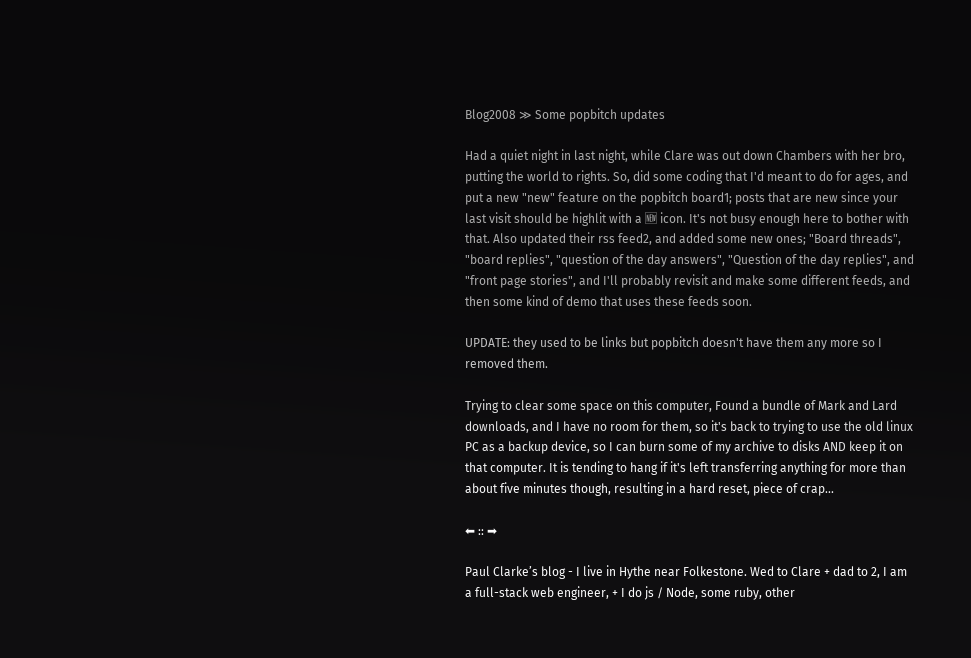Blog2008 ≫ Some popbitch updates

Had a quiet night in last night, while Clare was out down Chambers with her bro, putting the world to rights. So, did some coding that I'd meant to do for ages, and put a new "new" feature on the popbitch board1; posts that are new since your last visit should be highlit with a 🆕 icon. It's not busy enough here to bother with that. Also updated their rss feed2, and added some new ones; "Board threads", "board replies", "question of the day answers", "Question of the day replies", and "front page stories", and I'll probably revisit and make some different feeds, and then some kind of demo that uses these feeds soon.

UPDATE: they used to be links but popbitch doesn't have them any more so I removed them.

Trying to clear some space on this computer, Found a bundle of Mark and Lard downloads, and I have no room for them, so it's back to trying to use the old linux PC as a backup device, so I can burn some of my archive to disks AND keep it on that computer. It is tending to hang if it's left transferring anything for more than about five minutes though, resulting in a hard reset, piece of crap...

⬅ :: ➡

Paul Clarkeʼs blog - I live in Hythe near Folkestone. Wed to Clare + dad to 2, I am a full-stack web engineer, + I do js / Node, some ruby, other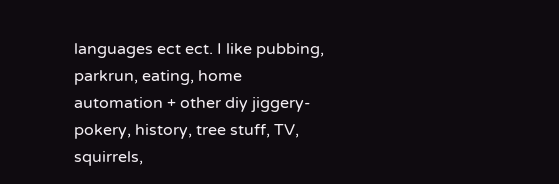languages ect ect. I like pubbing, parkrun, eating, home automation + other diy jiggery-pokery, history, tree stuff, TV, squirrels,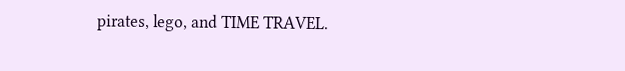pirates, lego, and TIME TRAVEL.